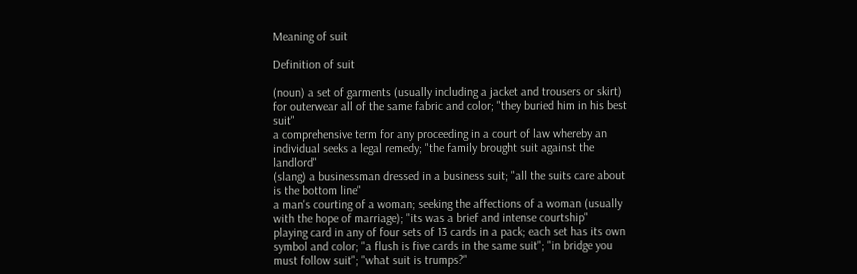Meaning of suit

Definition of suit

(noun) a set of garments (usually including a jacket and trousers or skirt) for outerwear all of the same fabric and color; "they buried him in his best suit"
a comprehensive term for any proceeding in a court of law whereby an individual seeks a legal remedy; "the family brought suit against the landlord"
(slang) a businessman dressed in a business suit; "all the suits care about is the bottom line"
a man's courting of a woman; seeking the affections of a woman (usually with the hope of marriage); "its was a brief and intense courtship"
playing card in any of four sets of 13 cards in a pack; each set has its own symbol and color; "a flush is five cards in the same suit"; "in bridge you must follow suit"; "what suit is trumps?"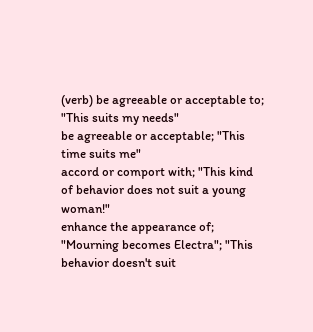(verb) be agreeable or acceptable to; "This suits my needs"
be agreeable or acceptable; "This time suits me"
accord or comport with; "This kind of behavior does not suit a young woman!"
enhance the appearance of; "Mourning becomes Electra"; "This behavior doesn't suit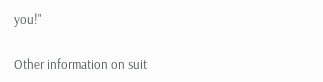you!"

Other information on suit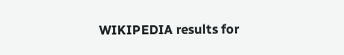WIKIPEDIA results for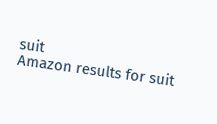suit
Amazon results for suit